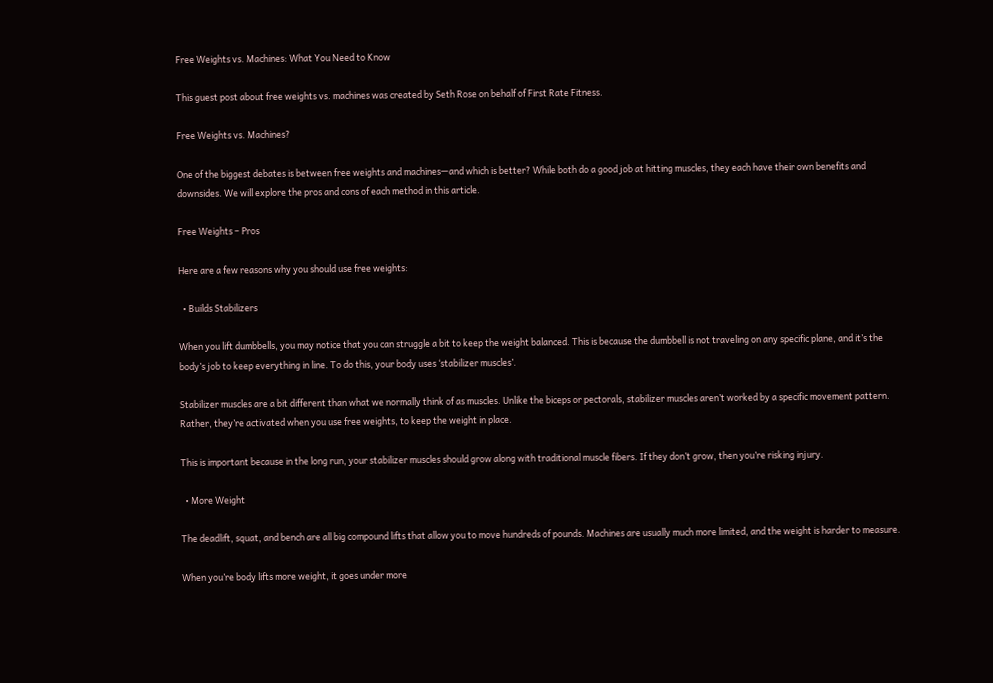Free Weights vs. Machines: What You Need to Know

This guest post about free weights vs. machines was created by Seth Rose on behalf of First Rate Fitness.

Free Weights vs. Machines?

One of the biggest debates is between free weights and machines—and which is better? While both do a good job at hitting muscles, they each have their own benefits and downsides. We will explore the pros and cons of each method in this article.

Free Weights – Pros

Here are a few reasons why you should use free weights:

  • Builds Stabilizers

When you lift dumbbells, you may notice that you can struggle a bit to keep the weight balanced. This is because the dumbbell is not traveling on any specific plane, and it’s the body’s job to keep everything in line. To do this, your body uses ‘stabilizer muscles’.

Stabilizer muscles are a bit different than what we normally think of as muscles. Unlike the biceps or pectorals, stabilizer muscles aren’t worked by a specific movement pattern. Rather, they’re activated when you use free weights, to keep the weight in place.

This is important because in the long run, your stabilizer muscles should grow along with traditional muscle fibers. If they don’t grow, then you’re risking injury.

  • More Weight

The deadlift, squat, and bench are all big compound lifts that allow you to move hundreds of pounds. Machines are usually much more limited, and the weight is harder to measure.

When you’re body lifts more weight, it goes under more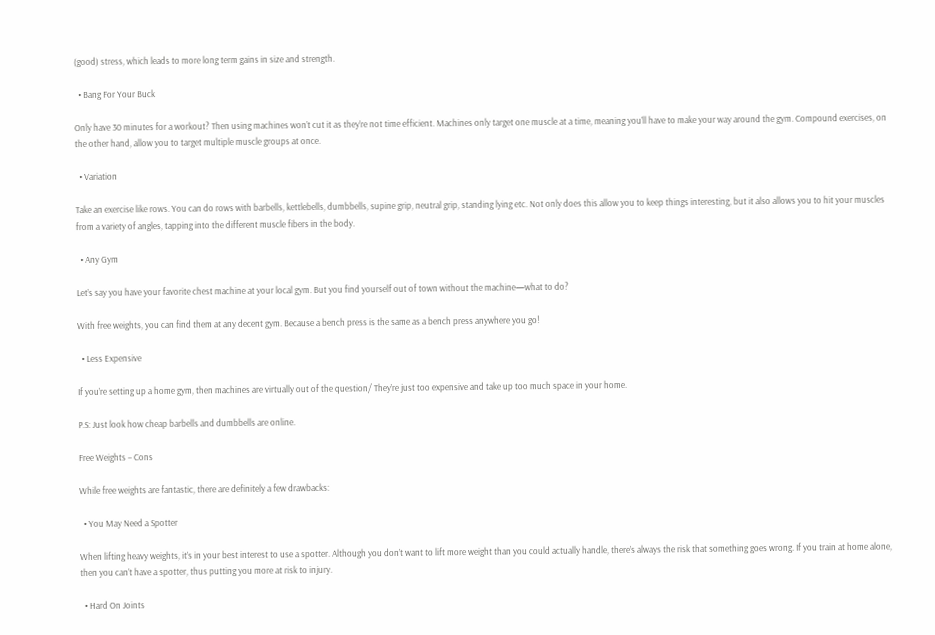(good) stress, which leads to more long term gains in size and strength.

  • Bang For Your Buck

Only have 30 minutes for a workout? Then using machines won’t cut it as they’re not time efficient. Machines only target one muscle at a time, meaning you’ll have to make your way around the gym. Compound exercises, on the other hand, allow you to target multiple muscle groups at once.

  • Variation

Take an exercise like rows. You can do rows with barbells, kettlebells, dumbbells, supine grip, neutral grip, standing lying etc. Not only does this allow you to keep things interesting, but it also allows you to hit your muscles from a variety of angles, tapping into the different muscle fibers in the body.

  • Any Gym

Let’s say you have your favorite chest machine at your local gym. But you find yourself out of town without the machine—what to do?

With free weights, you can find them at any decent gym. Because a bench press is the same as a bench press anywhere you go!

  • Less Expensive

If you’re setting up a home gym, then machines are virtually out of the question/ They’re just too expensive and take up too much space in your home.

P.S: Just look how cheap barbells and dumbbells are online.

Free Weights – Cons

While free weights are fantastic, there are definitely a few drawbacks:

  • You May Need a Spotter

When lifting heavy weights, it’s in your best interest to use a spotter. Although you don’t want to lift more weight than you could actually handle, there’s always the risk that something goes wrong. If you train at home alone, then you can’t have a spotter, thus putting you more at risk to injury.

  • Hard On Joints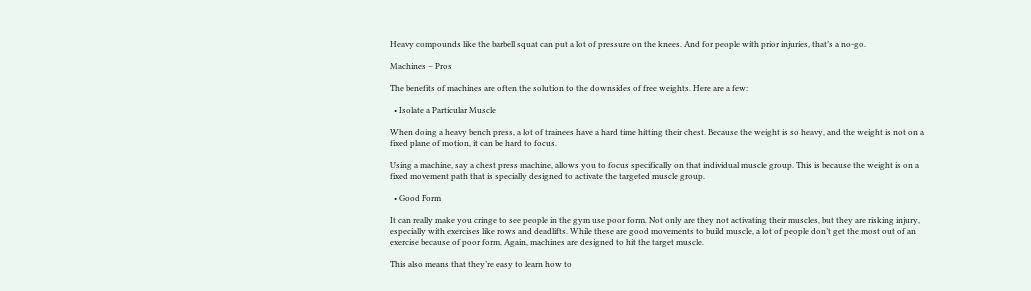Heavy compounds like the barbell squat can put a lot of pressure on the knees. And for people with prior injuries, that’s a no-go.

Machines – Pros

The benefits of machines are often the solution to the downsides of free weights. Here are a few:

  • Isolate a Particular Muscle

When doing a heavy bench press, a lot of trainees have a hard time hitting their chest. Because the weight is so heavy, and the weight is not on a fixed plane of motion, it can be hard to focus.

Using a machine, say a chest press machine, allows you to focus specifically on that individual muscle group. This is because the weight is on a fixed movement path that is specially designed to activate the targeted muscle group.

  • Good Form

It can really make you cringe to see people in the gym use poor form. Not only are they not activating their muscles, but they are risking injury, especially with exercises like rows and deadlifts. While these are good movements to build muscle, a lot of people don’t get the most out of an exercise because of poor form. Again, machines are designed to hit the target muscle.

This also means that they’re easy to learn how to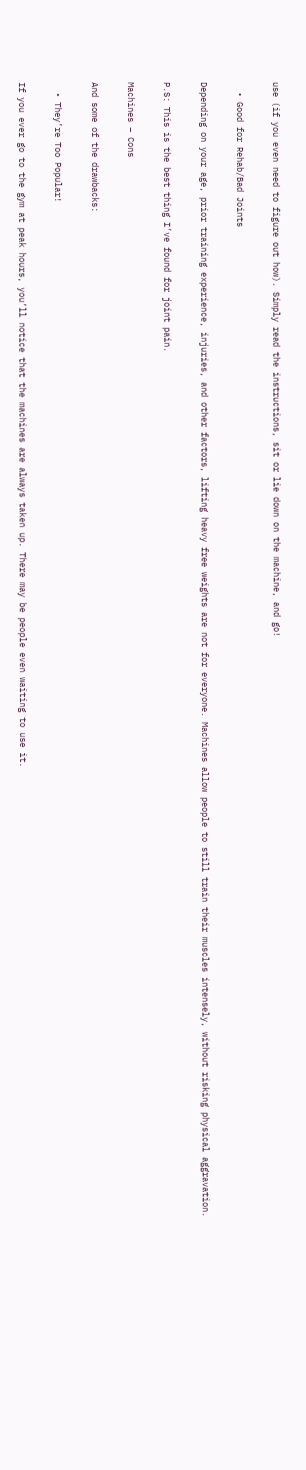use (if you even need to figure out how). Simply read the instructions, sit or lie down on the machine, and go!

  • Good for Rehab/Bad Joints

Depending on your age, prior training experience, injuries, and other factors, lifting heavy free weights are not for everyone. Machines allow people to still train their muscles intensely, without risking physical aggravation.

P.S: This is the best thing I’ve found for joint pain.

Machines – Cons

And some of the drawbacks:

  • They’re Too Popular!

If you ever go to the gym at peak hours, you’ll notice that the machines are always taken up. There may be people even waiting to use it.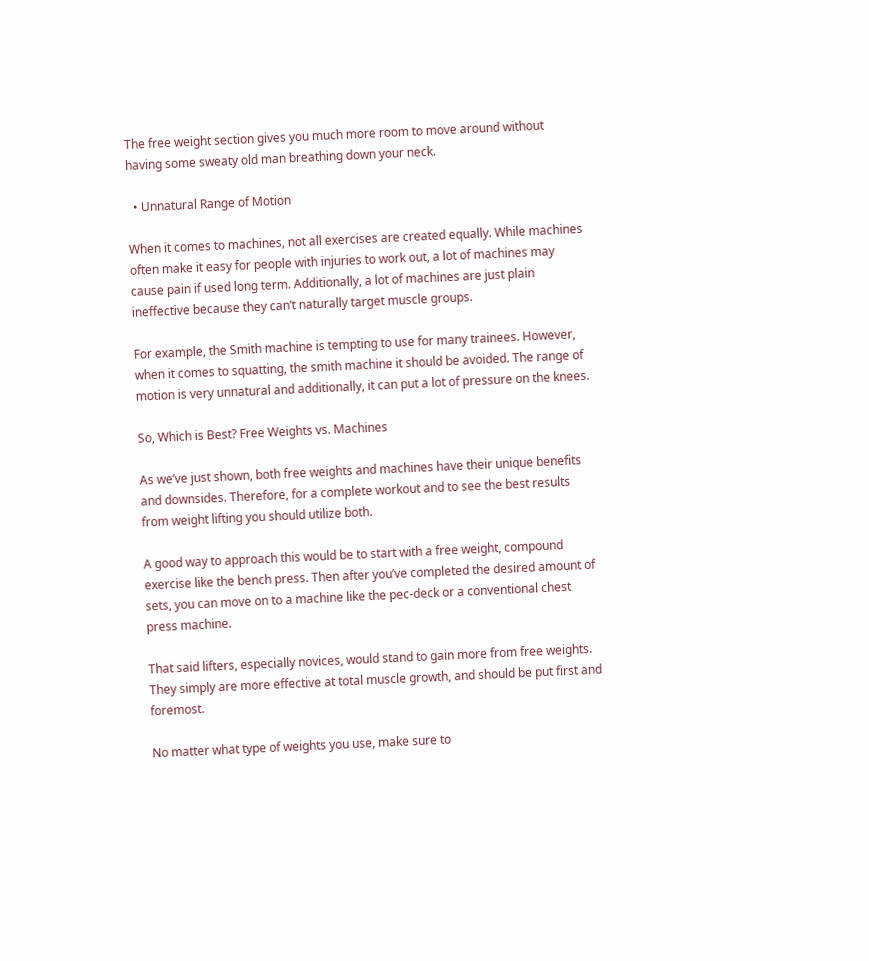The free weight section gives you much more room to move around without having some sweaty old man breathing down your neck.

  • Unnatural Range of Motion

When it comes to machines, not all exercises are created equally. While machines often make it easy for people with injuries to work out, a lot of machines may cause pain if used long term. Additionally, a lot of machines are just plain ineffective because they can’t naturally target muscle groups.

For example, the Smith machine is tempting to use for many trainees. However, when it comes to squatting, the smith machine it should be avoided. The range of motion is very unnatural and additionally, it can put a lot of pressure on the knees.

So, Which is Best? Free Weights vs. Machines

As we’ve just shown, both free weights and machines have their unique benefits and downsides. Therefore, for a complete workout and to see the best results from weight lifting you should utilize both.

A good way to approach this would be to start with a free weight, compound exercise like the bench press. Then after you’ve completed the desired amount of sets, you can move on to a machine like the pec-deck or a conventional chest press machine.

That said lifters, especially novices, would stand to gain more from free weights. They simply are more effective at total muscle growth, and should be put first and foremost.

No matter what type of weights you use, make sure to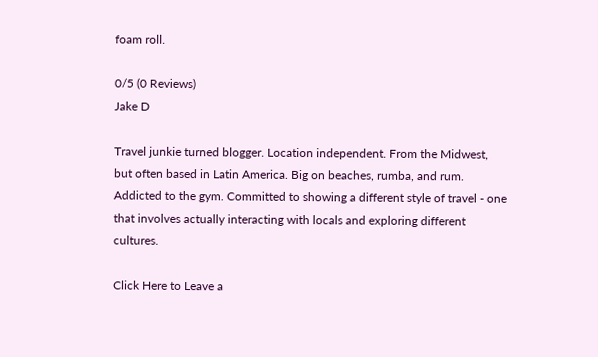foam roll.

0/5 (0 Reviews)
Jake D

Travel junkie turned blogger. Location independent. From the Midwest, but often based in Latin America. Big on beaches, rumba, and rum. Addicted to the gym. Committed to showing a different style of travel - one that involves actually interacting with locals and exploring different cultures.

Click Here to Leave a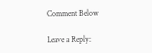Comment Below

Leave a Reply: